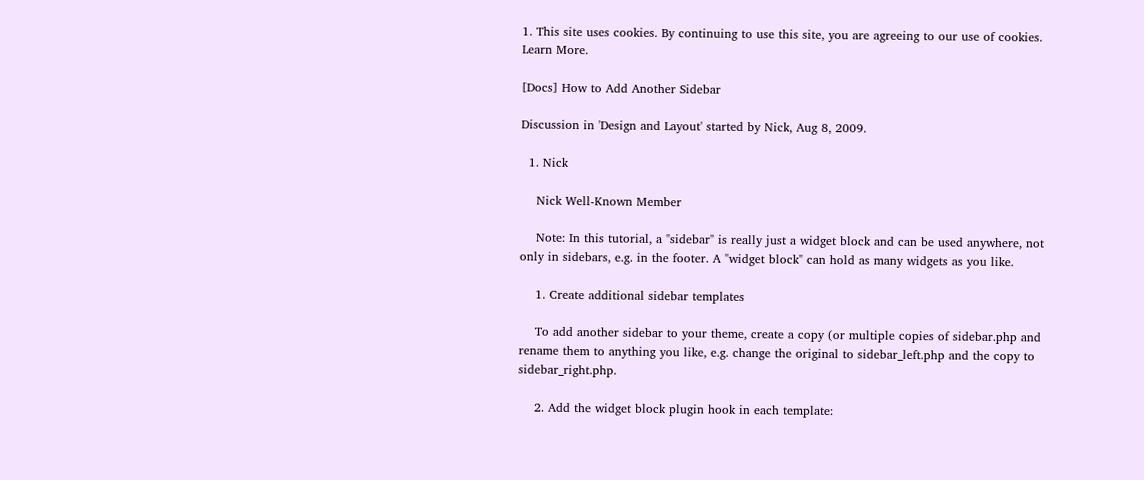1. This site uses cookies. By continuing to use this site, you are agreeing to our use of cookies. Learn More.

[Docs] How to Add Another Sidebar

Discussion in 'Design and Layout' started by Nick, Aug 8, 2009.

  1. Nick

    Nick Well-Known Member

    Note: In this tutorial, a "sidebar" is really just a widget block and can be used anywhere, not only in sidebars, e.g. in the footer. A "widget block" can hold as many widgets as you like.

    1. Create additional sidebar templates

    To add another sidebar to your theme, create a copy (or multiple copies of sidebar.php and rename them to anything you like, e.g. change the original to sidebar_left.php and the copy to sidebar_right.php.

    2. Add the widget block plugin hook in each template: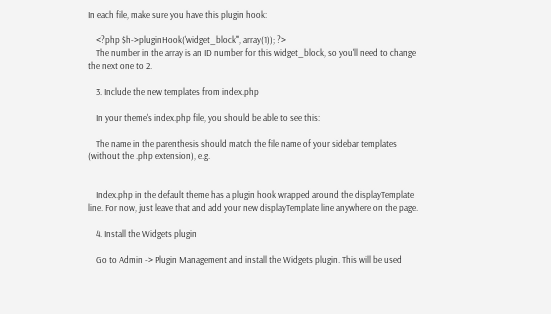In each file, make sure you have this plugin hook:

    <?php $h->pluginHook('widget_block''', array(1)); ?>
    The number in the array is an ID number for this widget_block, so you'll need to change the next one to 2.

    3. Include the new templates from index.php

    In your theme's index.php file, you should be able to see this:

    The name in the parenthesis should match the file name of your sidebar templates (without the .php extension), e.g.


    Index.php in the default theme has a plugin hook wrapped around the displayTemplate line. For now, just leave that and add your new displayTemplate line anywhere on the page.

    4. Install the Widgets plugin

    Go to Admin -> Plugin Management and install the Widgets plugin. This will be used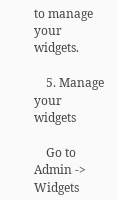to manage your widgets.

    5. Manage your widgets

    Go to Admin -> Widgets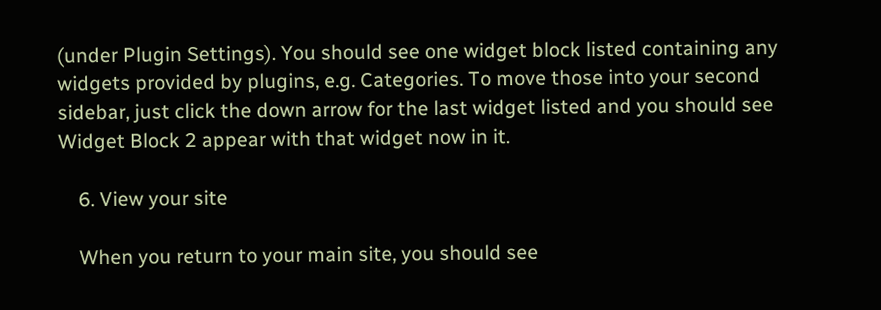(under Plugin Settings). You should see one widget block listed containing any widgets provided by plugins, e.g. Categories. To move those into your second sidebar, just click the down arrow for the last widget listed and you should see Widget Block 2 appear with that widget now in it.

    6. View your site

    When you return to your main site, you should see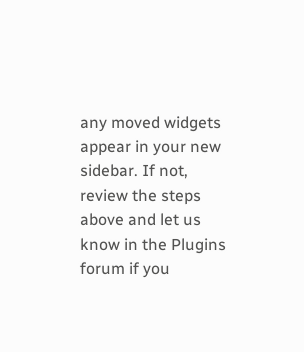any moved widgets appear in your new sidebar. If not, review the steps above and let us know in the Plugins forum if you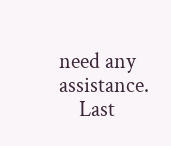need any assistance.
    Last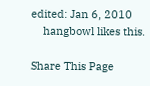edited: Jan 6, 2010
    hangbowl likes this.

Share This Page